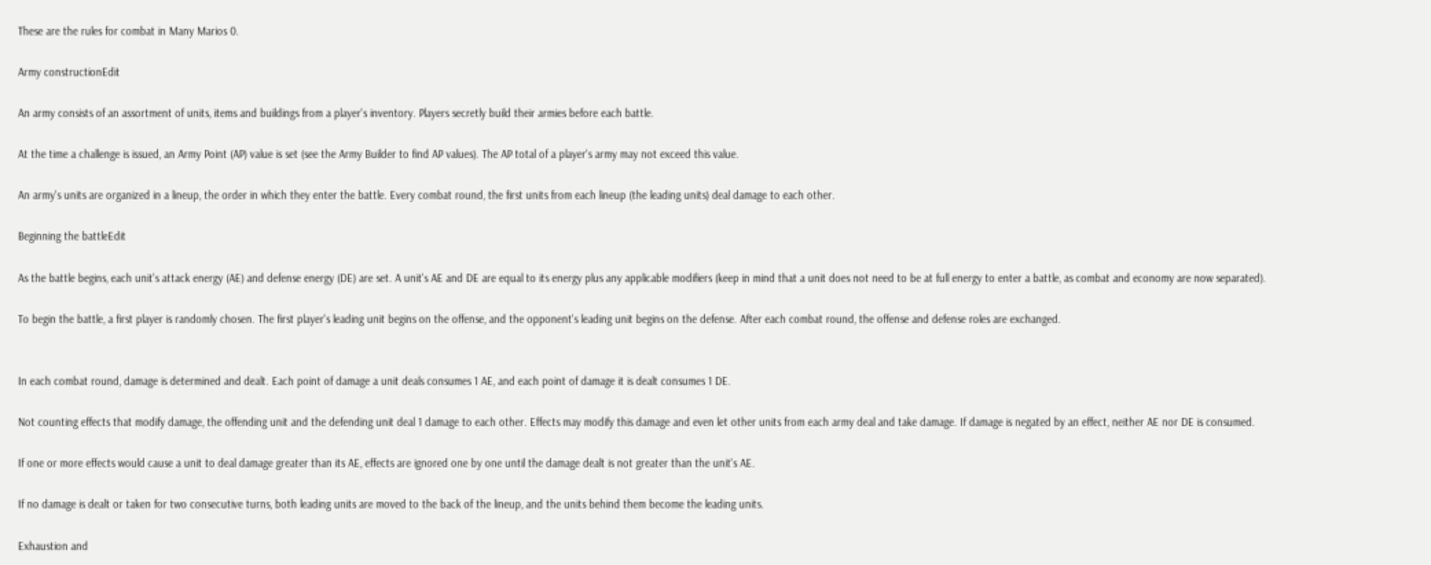These are the rules for combat in Many Marios 0.

Army constructionEdit

An army consists of an assortment of units, items and buildings from a player's inventory. Players secretly build their armies before each battle.

At the time a challenge is issued, an Army Point (AP) value is set (see the Army Builder to find AP values). The AP total of a player's army may not exceed this value.

An army's units are organized in a lineup, the order in which they enter the battle. Every combat round, the first units from each lineup (the leading units) deal damage to each other.

Beginning the battleEdit

As the battle begins, each unit's attack energy (AE) and defense energy (DE) are set. A unit's AE and DE are equal to its energy plus any applicable modifiers (keep in mind that a unit does not need to be at full energy to enter a battle, as combat and economy are now separated).

To begin the battle, a first player is randomly chosen. The first player's leading unit begins on the offense, and the opponent's leading unit begins on the defense. After each combat round, the offense and defense roles are exchanged.


In each combat round, damage is determined and dealt. Each point of damage a unit deals consumes 1 AE, and each point of damage it is dealt consumes 1 DE.

Not counting effects that modify damage, the offending unit and the defending unit deal 1 damage to each other. Effects may modify this damage and even let other units from each army deal and take damage. If damage is negated by an effect, neither AE nor DE is consumed.

If one or more effects would cause a unit to deal damage greater than its AE, effects are ignored one by one until the damage dealt is not greater than the unit's AE.

If no damage is dealt or taken for two consecutive turns, both leading units are moved to the back of the lineup, and the units behind them become the leading units.

Exhaustion and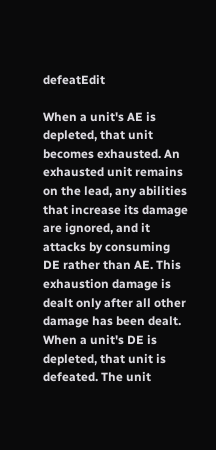defeatEdit

When a unit's AE is depleted, that unit becomes exhausted. An exhausted unit remains on the lead, any abilities that increase its damage are ignored, and it attacks by consuming DE rather than AE. This exhaustion damage is dealt only after all other damage has been dealt. When a unit's DE is depleted, that unit is defeated. The unit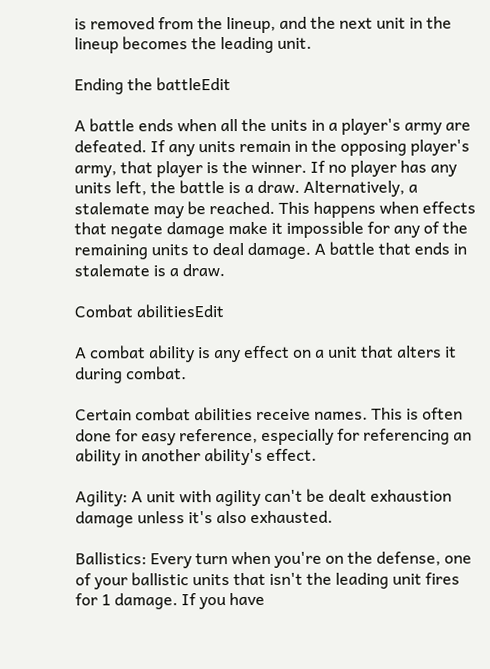is removed from the lineup, and the next unit in the lineup becomes the leading unit.

Ending the battleEdit

A battle ends when all the units in a player's army are defeated. If any units remain in the opposing player's army, that player is the winner. If no player has any units left, the battle is a draw. Alternatively, a stalemate may be reached. This happens when effects that negate damage make it impossible for any of the remaining units to deal damage. A battle that ends in stalemate is a draw.

Combat abilitiesEdit

A combat ability is any effect on a unit that alters it during combat.

Certain combat abilities receive names. This is often done for easy reference, especially for referencing an ability in another ability's effect.

Agility: A unit with agility can't be dealt exhaustion damage unless it's also exhausted.

Ballistics: Every turn when you're on the defense, one of your ballistic units that isn't the leading unit fires for 1 damage. If you have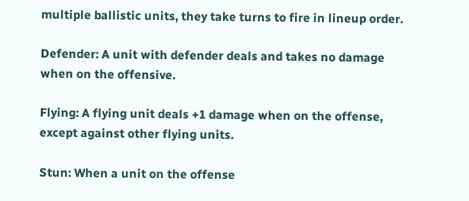multiple ballistic units, they take turns to fire in lineup order.

Defender: A unit with defender deals and takes no damage when on the offensive.

Flying: A flying unit deals +1 damage when on the offense, except against other flying units.

Stun: When a unit on the offense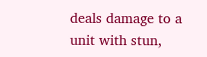deals damage to a unit with stun,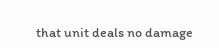that unit deals no damage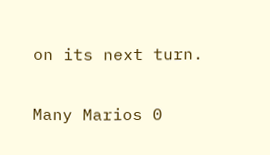on its next turn.

Many Marios 0